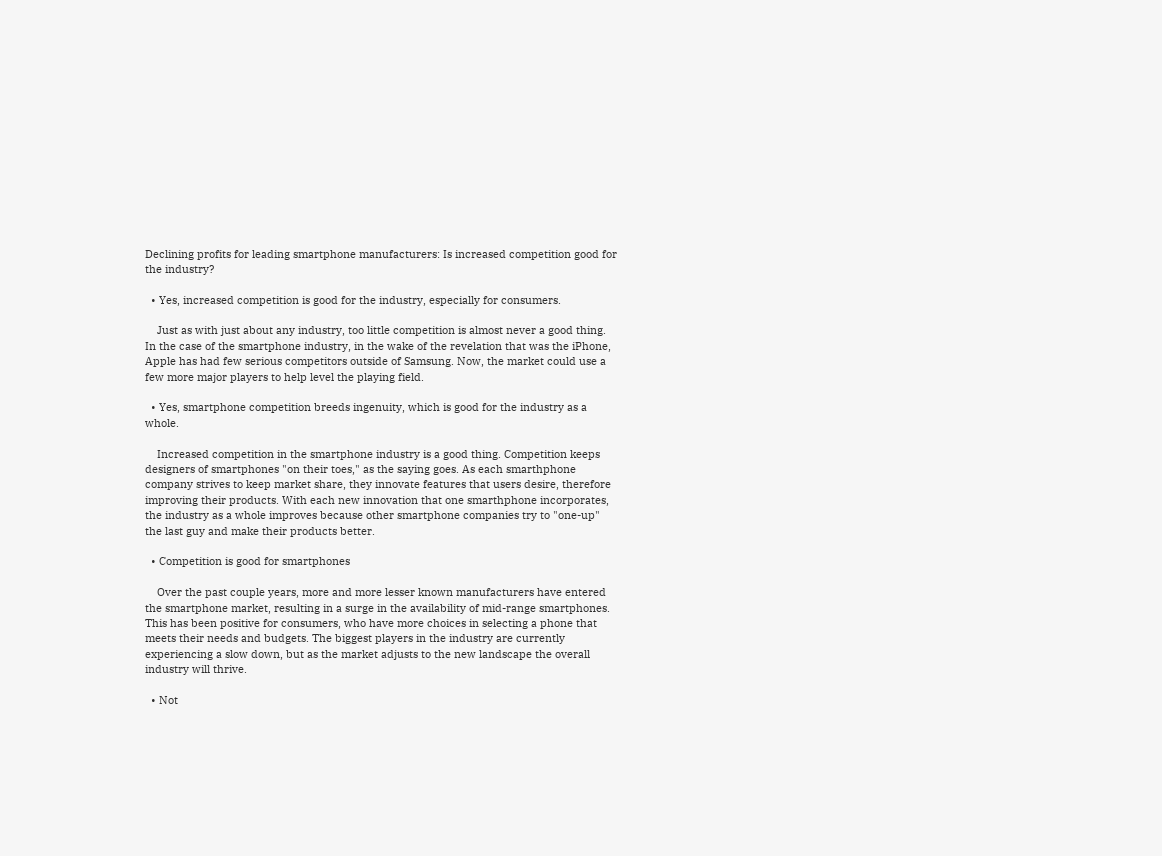Declining profits for leading smartphone manufacturers: Is increased competition good for the industry?

  • Yes, increased competition is good for the industry, especially for consumers.

    Just as with just about any industry, too little competition is almost never a good thing. In the case of the smartphone industry, in the wake of the revelation that was the iPhone, Apple has had few serious competitors outside of Samsung. Now, the market could use a few more major players to help level the playing field.

  • Yes, smartphone competition breeds ingenuity, which is good for the industry as a whole.

    Increased competition in the smartphone industry is a good thing. Competition keeps designers of smartphones "on their toes," as the saying goes. As each smarthphone company strives to keep market share, they innovate features that users desire, therefore improving their products. With each new innovation that one smarthphone incorporates, the industry as a whole improves because other smartphone companies try to "one-up" the last guy and make their products better.

  • Competition is good for smartphones

    Over the past couple years, more and more lesser known manufacturers have entered the smartphone market, resulting in a surge in the availability of mid-range smartphones. This has been positive for consumers, who have more choices in selecting a phone that meets their needs and budgets. The biggest players in the industry are currently experiencing a slow down, but as the market adjusts to the new landscape the overall industry will thrive.

  • Not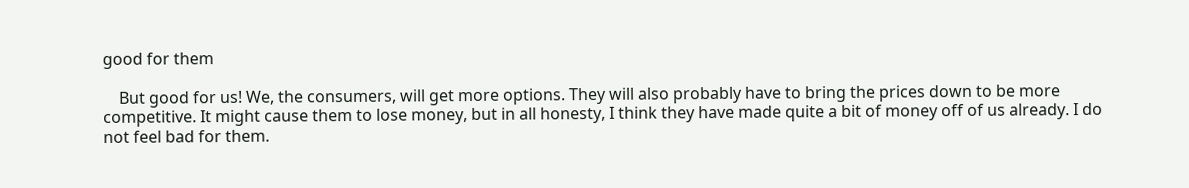good for them

    But good for us! We, the consumers, will get more options. They will also probably have to bring the prices down to be more competitive. It might cause them to lose money, but in all honesty, I think they have made quite a bit of money off of us already. I do not feel bad for them.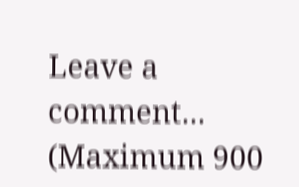Leave a comment...
(Maximum 900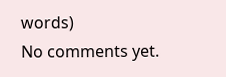words)
No comments yet.